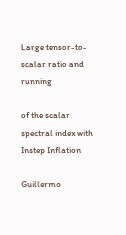Large tensor-to-scalar ratio and running

of the scalar spectral index with Instep Inflation

Guillermo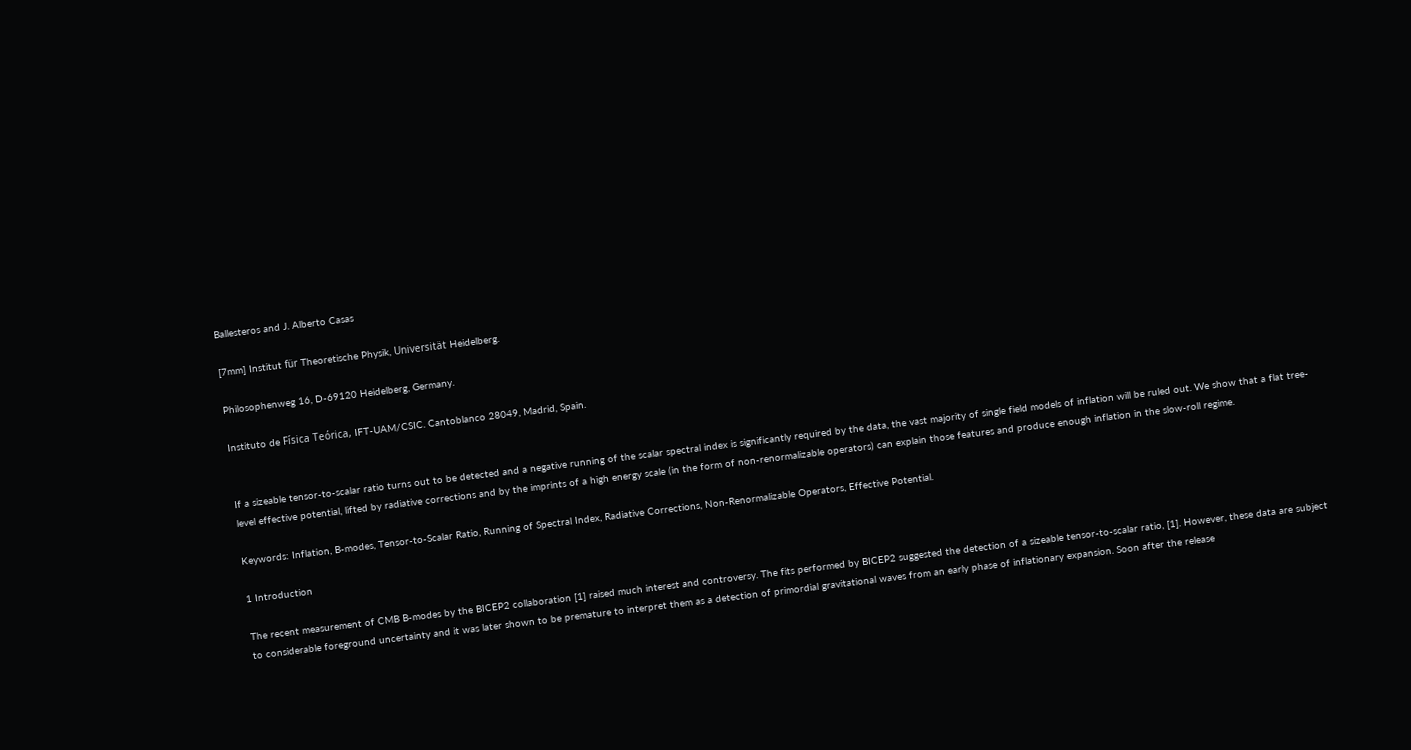Ballesteros and J. Alberto Casas

[7mm] Institut für Theoretische Physik, Universität Heidelberg.

Philosophenweg 16, D-69120 Heidelberg, Germany.

Instituto de Física Teórica, IFT-UAM/CSIC. Cantoblanco 28049, Madrid, Spain.


If a sizeable tensor-to-scalar ratio turns out to be detected and a negative running of the scalar spectral index is significantly required by the data, the vast majority of single field models of inflation will be ruled out. We show that a flat tree-level effective potential, lifted by radiative corrections and by the imprints of a high energy scale (in the form of non-renormalizable operators) can explain those features and produce enough inflation in the slow-roll regime.

Keywords: Inflation, B-modes, Tensor-to-Scalar Ratio, Running of Spectral Index, Radiative Corrections, Non-Renormalizable Operators, Effective Potential.

1 Introduction

The recent measurement of CMB B-modes by the BICEP2 collaboration [1] raised much interest and controversy. The fits performed by BICEP2 suggested the detection of a sizeable tensor-to-scalar ratio, [1]. However, these data are subject to considerable foreground uncertainty and it was later shown to be premature to interpret them as a detection of primordial gravitational waves from an early phase of inflationary expansion. Soon after the release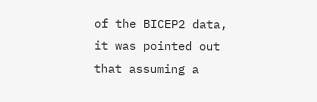of the BICEP2 data, it was pointed out that assuming a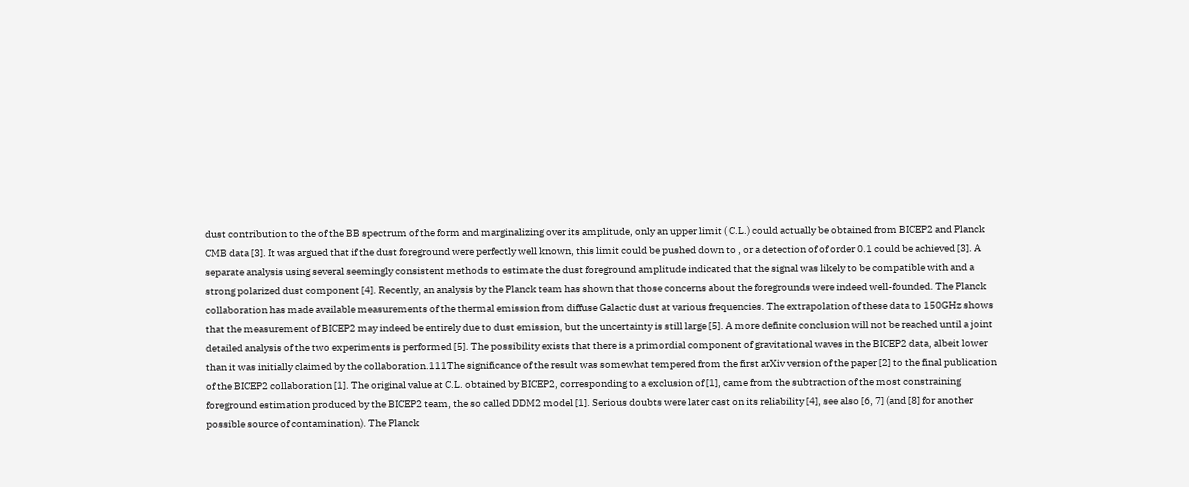dust contribution to the of the BB spectrum of the form and marginalizing over its amplitude, only an upper limit ( C.L.) could actually be obtained from BICEP2 and Planck CMB data [3]. It was argued that if the dust foreground were perfectly well known, this limit could be pushed down to , or a detection of of order 0.1 could be achieved [3]. A separate analysis using several seemingly consistent methods to estimate the dust foreground amplitude indicated that the signal was likely to be compatible with and a strong polarized dust component [4]. Recently, an analysis by the Planck team has shown that those concerns about the foregrounds were indeed well-founded. The Planck collaboration has made available measurements of the thermal emission from diffuse Galactic dust at various frequencies. The extrapolation of these data to 150GHz shows that the measurement of BICEP2 may indeed be entirely due to dust emission, but the uncertainty is still large [5]. A more definite conclusion will not be reached until a joint detailed analysis of the two experiments is performed [5]. The possibility exists that there is a primordial component of gravitational waves in the BICEP2 data, albeit lower than it was initially claimed by the collaboration.111The significance of the result was somewhat tempered from the first arXiv version of the paper [2] to the final publication of the BICEP2 collaboration [1]. The original value at C.L. obtained by BICEP2, corresponding to a exclusion of [1], came from the subtraction of the most constraining foreground estimation produced by the BICEP2 team, the so called DDM2 model [1]. Serious doubts were later cast on its reliability [4], see also [6, 7] (and [8] for another possible source of contamination). The Planck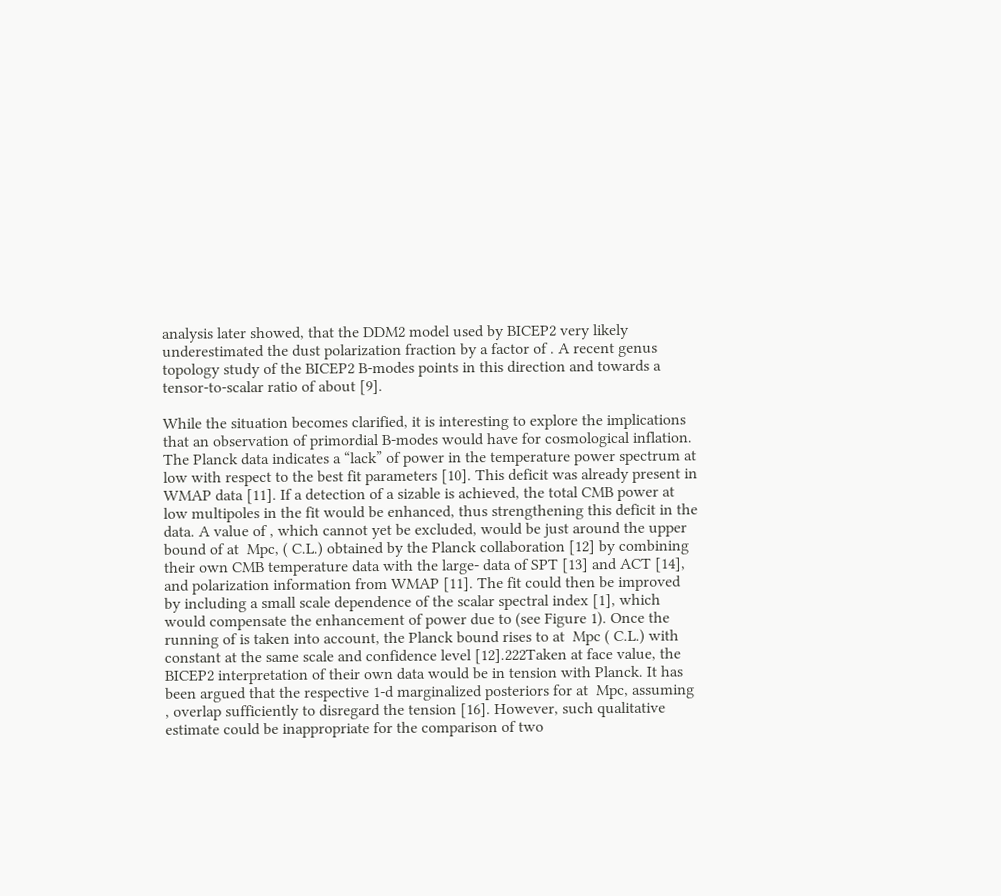analysis later showed, that the DDM2 model used by BICEP2 very likely underestimated the dust polarization fraction by a factor of . A recent genus topology study of the BICEP2 B-modes points in this direction and towards a tensor-to-scalar ratio of about [9].

While the situation becomes clarified, it is interesting to explore the implications that an observation of primordial B-modes would have for cosmological inflation. The Planck data indicates a “lack” of power in the temperature power spectrum at low with respect to the best fit parameters [10]. This deficit was already present in WMAP data [11]. If a detection of a sizable is achieved, the total CMB power at low multipoles in the fit would be enhanced, thus strengthening this deficit in the data. A value of , which cannot yet be excluded, would be just around the upper bound of at  Mpc, ( C.L.) obtained by the Planck collaboration [12] by combining their own CMB temperature data with the large- data of SPT [13] and ACT [14], and polarization information from WMAP [11]. The fit could then be improved by including a small scale dependence of the scalar spectral index [1], which would compensate the enhancement of power due to (see Figure 1). Once the running of is taken into account, the Planck bound rises to at  Mpc ( C.L.) with constant at the same scale and confidence level [12].222Taken at face value, the BICEP2 interpretation of their own data would be in tension with Planck. It has been argued that the respective 1-d marginalized posteriors for at  Mpc, assuming , overlap sufficiently to disregard the tension [16]. However, such qualitative estimate could be inappropriate for the comparison of two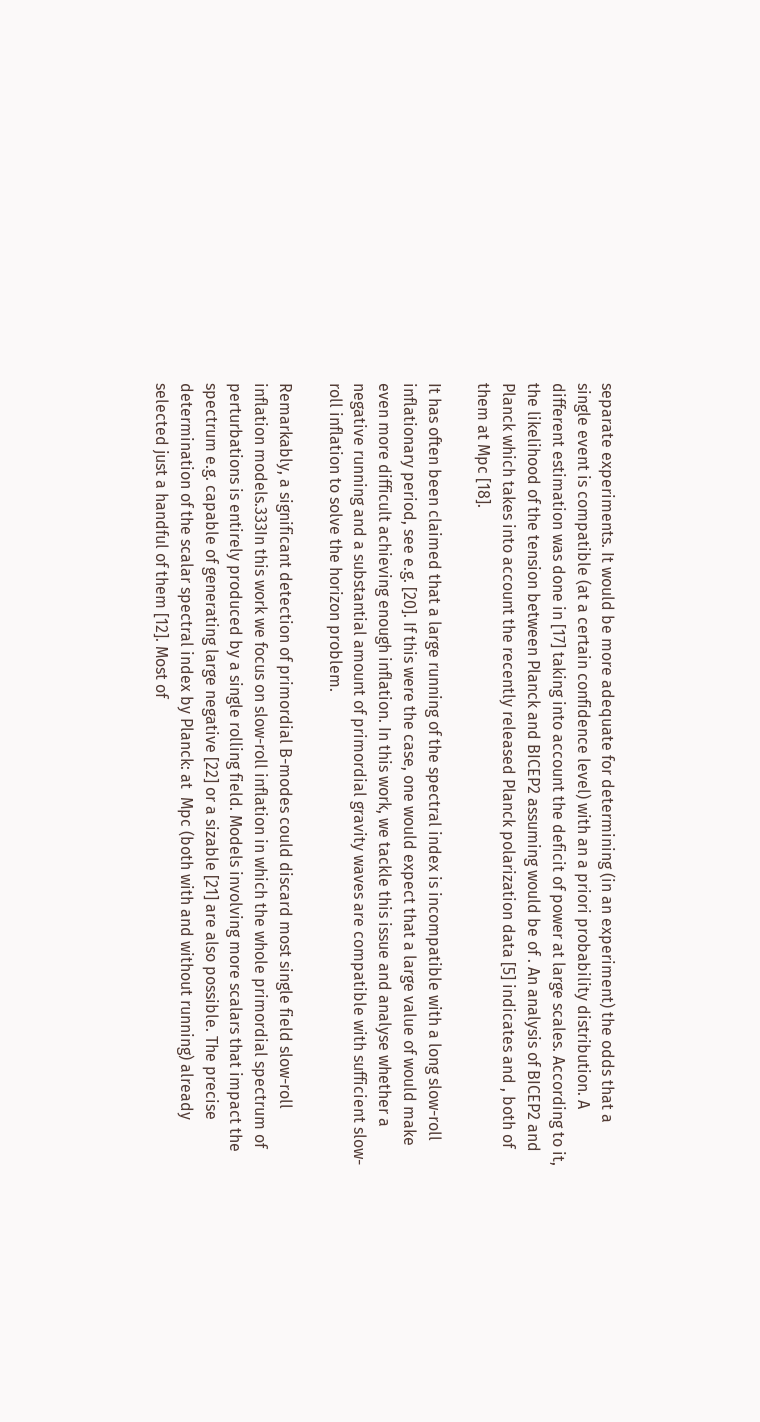separate experiments. It would be more adequate for determining (in an experiment) the odds that a single event is compatible (at a certain confidence level) with an a priori probability distribution. A different estimation was done in [17] taking into account the deficit of power at large scales. According to it, the likelihood of the tension between Planck and BICEP2 assuming would be of . An analysis of BICEP2 and Planck which takes into account the recently released Planck polarization data [5] indicates and , both of them at Mpc [18].

It has often been claimed that a large running of the spectral index is incompatible with a long slow-roll inflationary period, see e.g. [20]. If this were the case, one would expect that a large value of would make even more difficult achieving enough inflation. In this work, we tackle this issue and analyse whether a negative running and a substantial amount of primordial gravity waves are compatible with sufficient slow-roll inflation to solve the horizon problem.

Remarkably, a significant detection of primordial B-modes could discard most single field slow-roll inflation models.333In this work we focus on slow-roll inflation in which the whole primordial spectrum of perturbations is entirely produced by a single rolling field. Models involving more scalars that impact the spectrum e.g. capable of generating large negative [22] or a sizable [21] are also possible. The precise determination of the scalar spectral index by Planck: at  Mpc (both with and without running) already selected just a handful of them [12]. Most of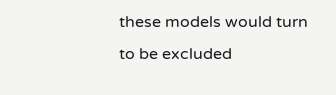these models would turn to be excluded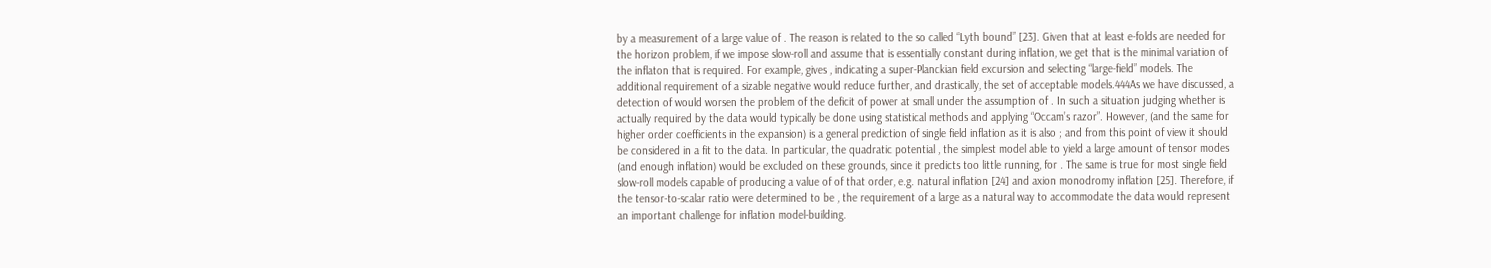by a measurement of a large value of . The reason is related to the so called “Lyth bound” [23]. Given that at least e-folds are needed for the horizon problem, if we impose slow-roll and assume that is essentially constant during inflation, we get that is the minimal variation of the inflaton that is required. For example, gives , indicating a super-Planckian field excursion and selecting “large-field” models. The additional requirement of a sizable negative would reduce further, and drastically, the set of acceptable models.444As we have discussed, a detection of would worsen the problem of the deficit of power at small under the assumption of . In such a situation judging whether is actually required by the data would typically be done using statistical methods and applying “Occam’s razor”. However, (and the same for higher order coefficients in the expansion) is a general prediction of single field inflation as it is also ; and from this point of view it should be considered in a fit to the data. In particular, the quadratic potential , the simplest model able to yield a large amount of tensor modes (and enough inflation) would be excluded on these grounds, since it predicts too little running, for . The same is true for most single field slow-roll models capable of producing a value of of that order, e.g. natural inflation [24] and axion monodromy inflation [25]. Therefore, if the tensor-to-scalar ratio were determined to be , the requirement of a large as a natural way to accommodate the data would represent an important challenge for inflation model-building.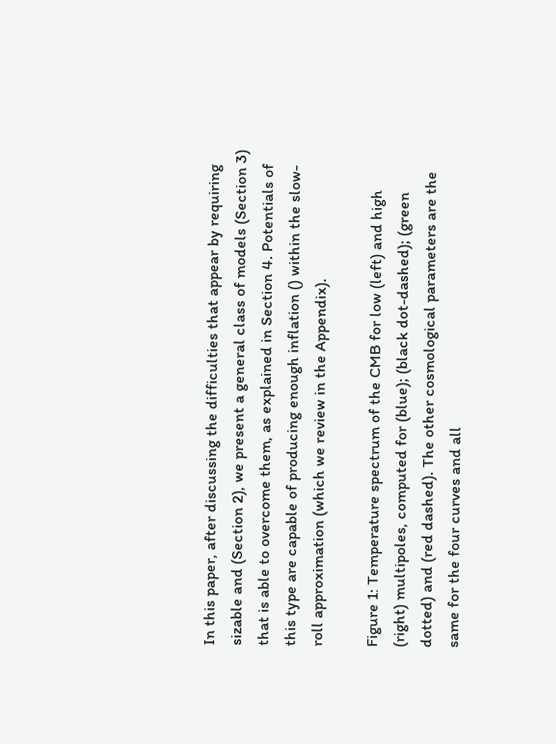In this paper, after discussing the difficulties that appear by requiring sizable and (Section 2), we present a general class of models (Section 3) that is able to overcome them, as explained in Section 4. Potentials of this type are capable of producing enough inflation () within the slow-roll approximation (which we review in the Appendix).

Figure 1: Temperature spectrum of the CMB for low (left) and high (right) multipoles, computed for (blue); (black dot-dashed); (green dotted) and (red dashed). The other cosmological parameters are the same for the four curves and all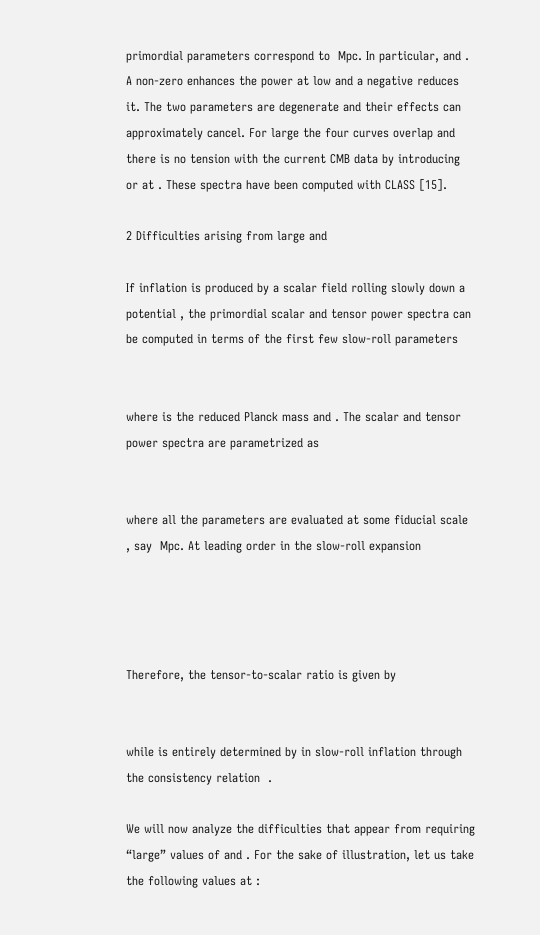primordial parameters correspond to  Mpc. In particular, and . A non-zero enhances the power at low and a negative reduces it. The two parameters are degenerate and their effects can approximately cancel. For large the four curves overlap and there is no tension with the current CMB data by introducing or at . These spectra have been computed with CLASS [15].

2 Difficulties arising from large and

If inflation is produced by a scalar field rolling slowly down a potential , the primordial scalar and tensor power spectra can be computed in terms of the first few slow-roll parameters


where is the reduced Planck mass and . The scalar and tensor power spectra are parametrized as


where all the parameters are evaluated at some fiducial scale , say  Mpc. At leading order in the slow-roll expansion




Therefore, the tensor-to-scalar ratio is given by


while is entirely determined by in slow-roll inflation through the consistency relation  .

We will now analyze the difficulties that appear from requiring “large” values of and . For the sake of illustration, let us take the following values at :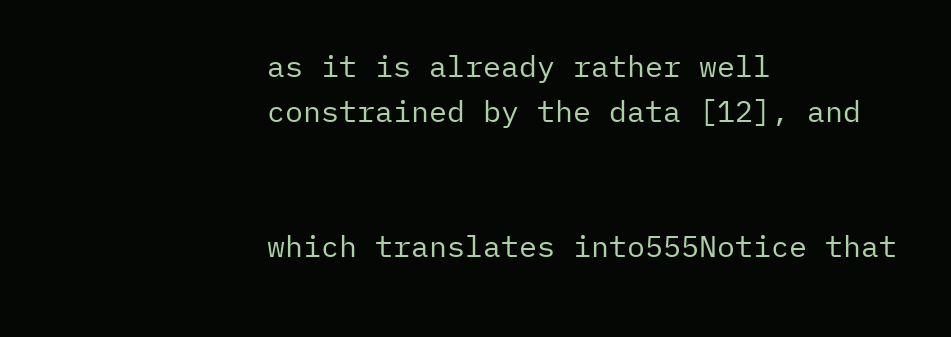as it is already rather well constrained by the data [12], and


which translates into555Notice that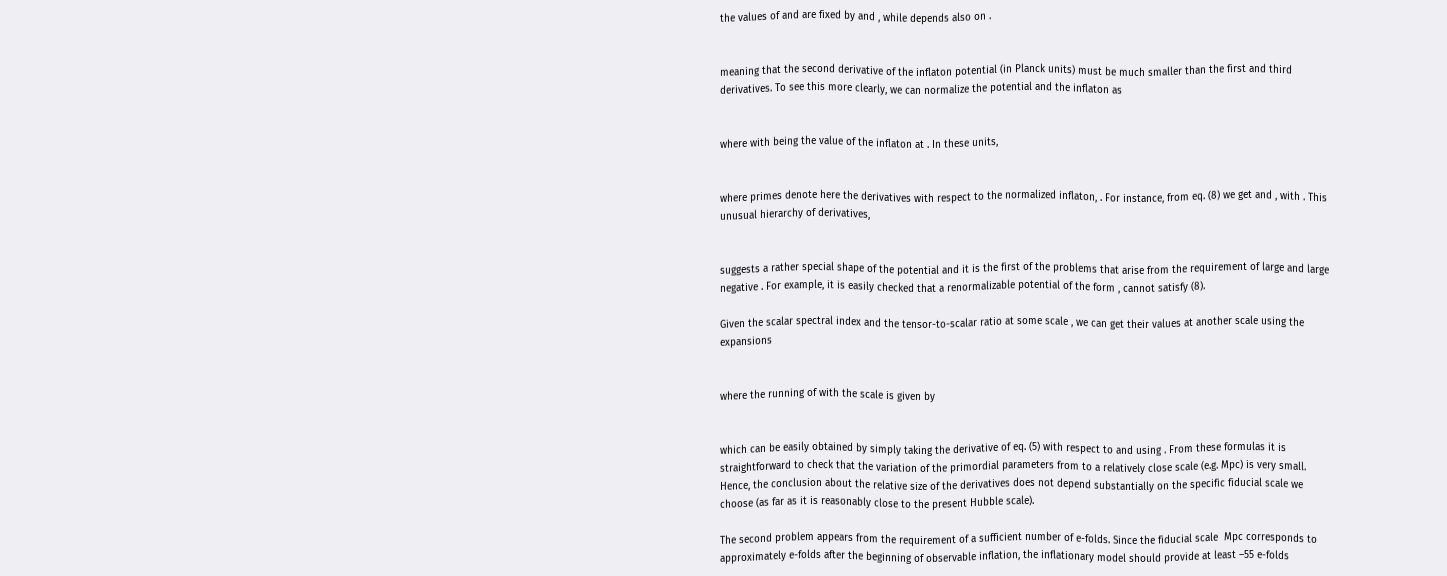the values of and are fixed by and , while depends also on .


meaning that the second derivative of the inflaton potential (in Planck units) must be much smaller than the first and third derivatives. To see this more clearly, we can normalize the potential and the inflaton as


where with being the value of the inflaton at . In these units,


where primes denote here the derivatives with respect to the normalized inflaton, . For instance, from eq. (8) we get and , with . This unusual hierarchy of derivatives,


suggests a rather special shape of the potential and it is the first of the problems that arise from the requirement of large and large negative . For example, it is easily checked that a renormalizable potential of the form , cannot satisfy (8).

Given the scalar spectral index and the tensor-to-scalar ratio at some scale , we can get their values at another scale using the expansions


where the running of with the scale is given by


which can be easily obtained by simply taking the derivative of eq. (5) with respect to and using . From these formulas it is straightforward to check that the variation of the primordial parameters from to a relatively close scale (e.g. Mpc) is very small. Hence, the conclusion about the relative size of the derivatives does not depend substantially on the specific fiducial scale we choose (as far as it is reasonably close to the present Hubble scale).

The second problem appears from the requirement of a sufficient number of e-folds. Since the fiducial scale  Mpc corresponds to approximately e-folds after the beginning of observable inflation, the inflationary model should provide at least –55 e-folds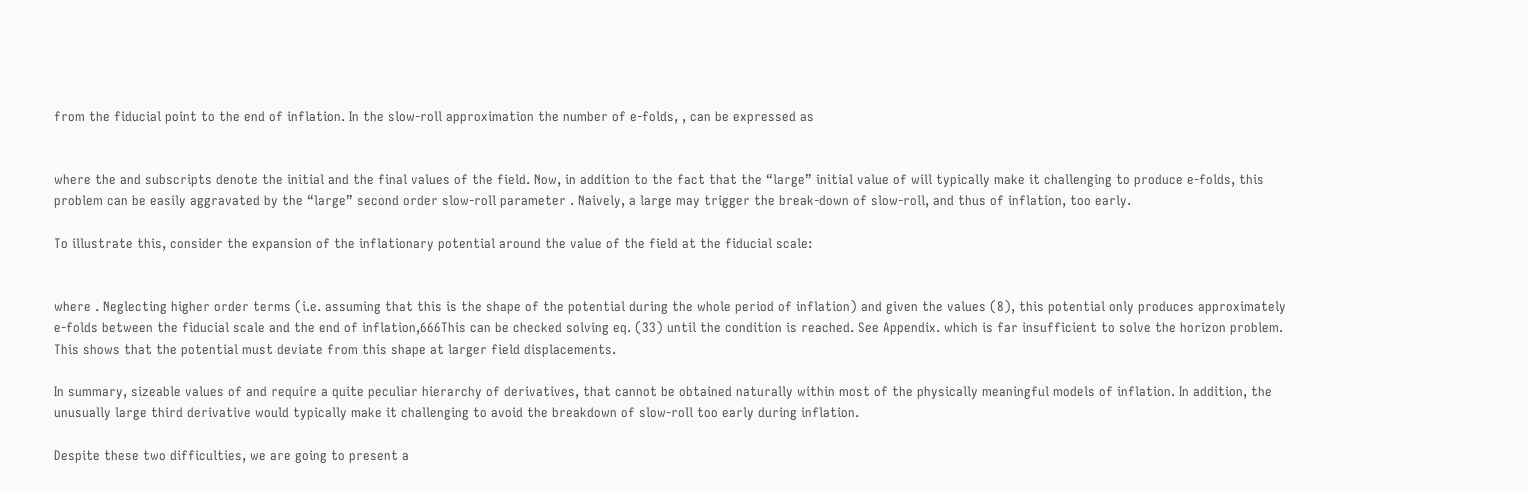from the fiducial point to the end of inflation. In the slow-roll approximation the number of e-folds, , can be expressed as


where the and subscripts denote the initial and the final values of the field. Now, in addition to the fact that the “large” initial value of will typically make it challenging to produce e-folds, this problem can be easily aggravated by the “large” second order slow-roll parameter . Naively, a large may trigger the break-down of slow-roll, and thus of inflation, too early.

To illustrate this, consider the expansion of the inflationary potential around the value of the field at the fiducial scale:


where . Neglecting higher order terms (i.e. assuming that this is the shape of the potential during the whole period of inflation) and given the values (8), this potential only produces approximately e-folds between the fiducial scale and the end of inflation,666This can be checked solving eq. (33) until the condition is reached. See Appendix. which is far insufficient to solve the horizon problem. This shows that the potential must deviate from this shape at larger field displacements.

In summary, sizeable values of and require a quite peculiar hierarchy of derivatives, that cannot be obtained naturally within most of the physically meaningful models of inflation. In addition, the unusually large third derivative would typically make it challenging to avoid the breakdown of slow-roll too early during inflation.

Despite these two difficulties, we are going to present a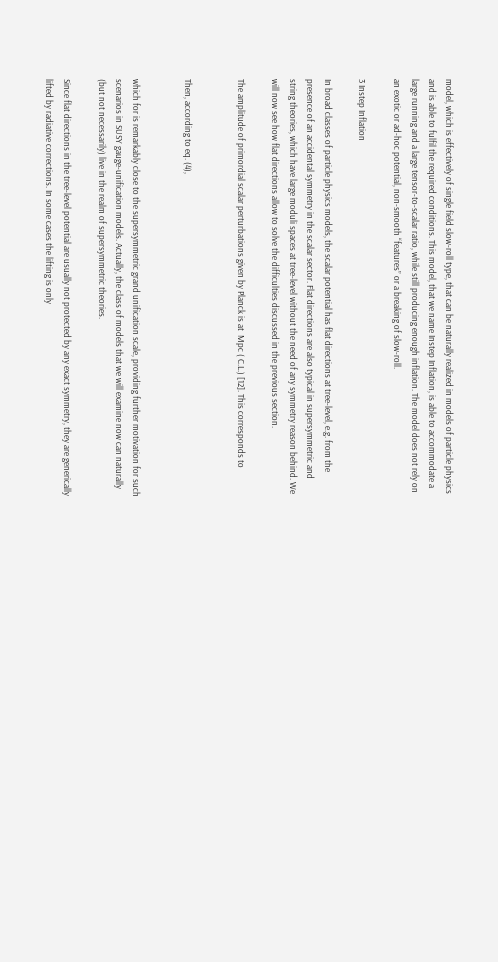model, which is effectively of single field slow-roll type, that can be naturally realized in models of particle physics and is able to fulfil the required conditions. This model, that we name Instep Inflation, is able to accommodate a large running and a large tensor-to-scalar ratio, while still producing enough inflation. The model does not rely on an exotic or ad-hoc potential, non-smooth “features” or a breaking of slow-roll.

3 Instep Inflation

In broad classes of particle physics models, the scalar potential has flat directions at tree-level, e.g. from the presence of an accidental symmetry in the scalar sector. Flat directions are also typical in supersymmetric and string theories, which have large moduli spaces at tree-level without the need of any symmetry reason behind. We will now see how flat directions allow to solve the difficulties discussed in the previous section.

The amplitude of primordial scalar perturbations given by Planck is at  Mpc ( C.L.) [12]. This corresponds to


Then, according to eq. (4),


which for is remarkably close to the supersymmetric grand unification scale, providing further motivation for such scenarios in SUSY gauge-unification models. Actually, the class of models that we will examine now can naturally (but not necessarily) live in the realm of supersymmetric theories.

Since flat directions in the tree-level potential are usually not protected by any exact symmetry, they are generically lifted by radiative corrections. In some cases the lifting is only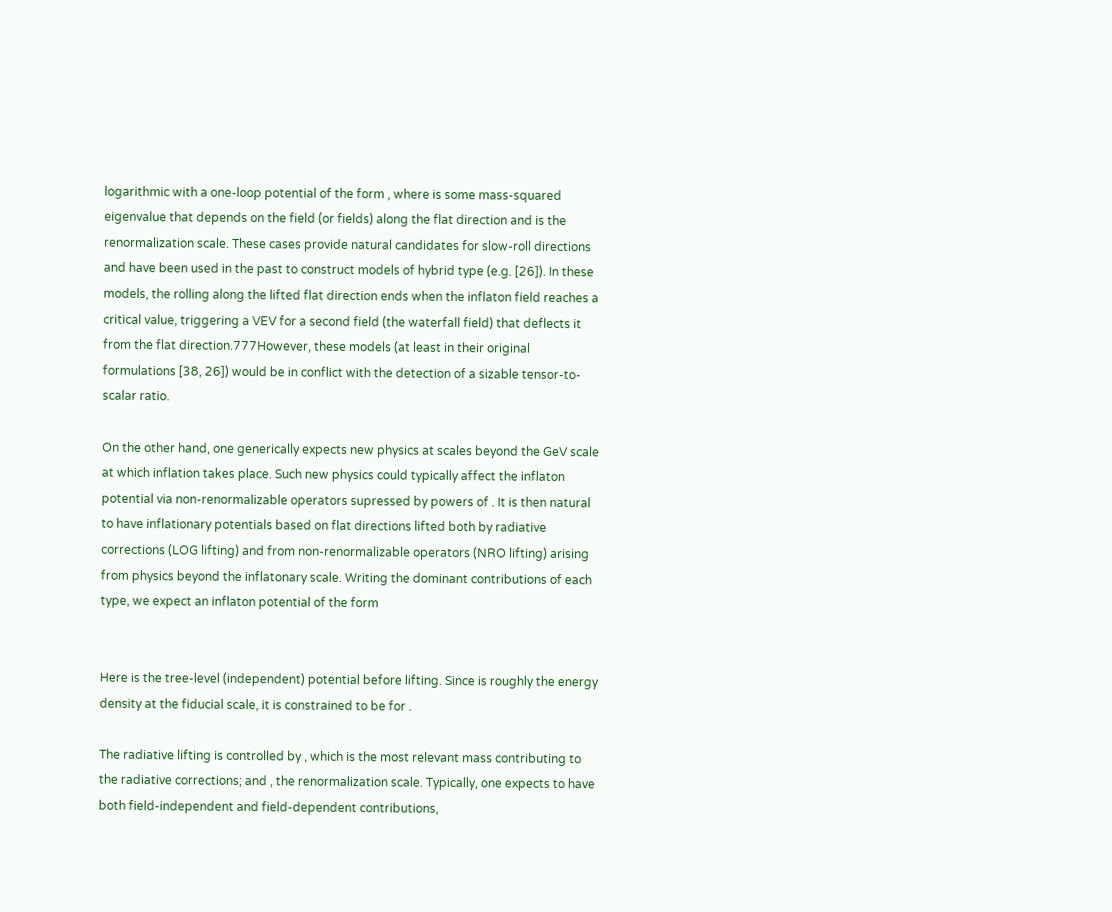logarithmic with a one-loop potential of the form , where is some mass-squared eigenvalue that depends on the field (or fields) along the flat direction and is the renormalization scale. These cases provide natural candidates for slow-roll directions and have been used in the past to construct models of hybrid type (e.g. [26]). In these models, the rolling along the lifted flat direction ends when the inflaton field reaches a critical value, triggering a VEV for a second field (the waterfall field) that deflects it from the flat direction.777However, these models (at least in their original formulations [38, 26]) would be in conflict with the detection of a sizable tensor-to-scalar ratio.

On the other hand, one generically expects new physics at scales beyond the GeV scale at which inflation takes place. Such new physics could typically affect the inflaton potential via non-renormalizable operators supressed by powers of . It is then natural to have inflationary potentials based on flat directions lifted both by radiative corrections (LOG lifting) and from non-renormalizable operators (NRO lifting) arising from physics beyond the inflatonary scale. Writing the dominant contributions of each type, we expect an inflaton potential of the form


Here is the tree-level (independent) potential before lifting. Since is roughly the energy density at the fiducial scale, it is constrained to be for .

The radiative lifting is controlled by , which is the most relevant mass contributing to the radiative corrections; and , the renormalization scale. Typically, one expects to have both field-independent and field-dependent contributions,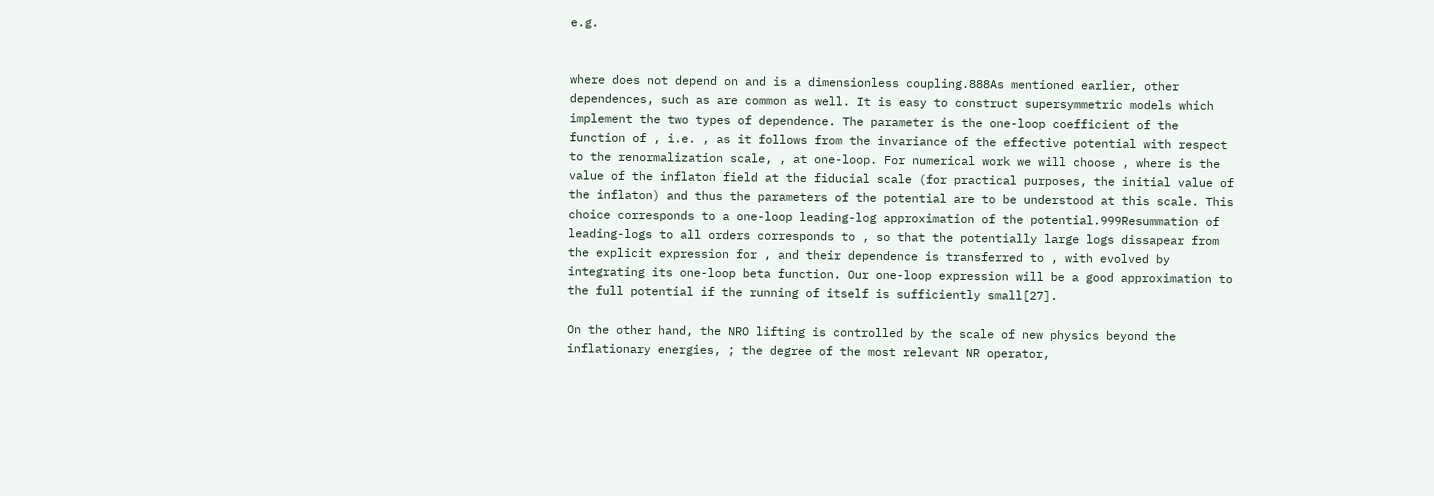e.g.


where does not depend on and is a dimensionless coupling.888As mentioned earlier, other dependences, such as are common as well. It is easy to construct supersymmetric models which implement the two types of dependence. The parameter is the one-loop coefficient of the function of , i.e. , as it follows from the invariance of the effective potential with respect to the renormalization scale, , at one-loop. For numerical work we will choose , where is the value of the inflaton field at the fiducial scale (for practical purposes, the initial value of the inflaton) and thus the parameters of the potential are to be understood at this scale. This choice corresponds to a one-loop leading-log approximation of the potential.999Resummation of leading-logs to all orders corresponds to , so that the potentially large logs dissapear from the explicit expression for , and their dependence is transferred to , with evolved by integrating its one-loop beta function. Our one-loop expression will be a good approximation to the full potential if the running of itself is sufficiently small[27].

On the other hand, the NRO lifting is controlled by the scale of new physics beyond the inflationary energies, ; the degree of the most relevant NR operator,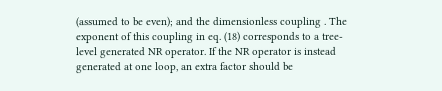(assumed to be even); and the dimensionless coupling . The exponent of this coupling in eq. (18) corresponds to a tree-level generated NR operator. If the NR operator is instead generated at one loop, an extra factor should be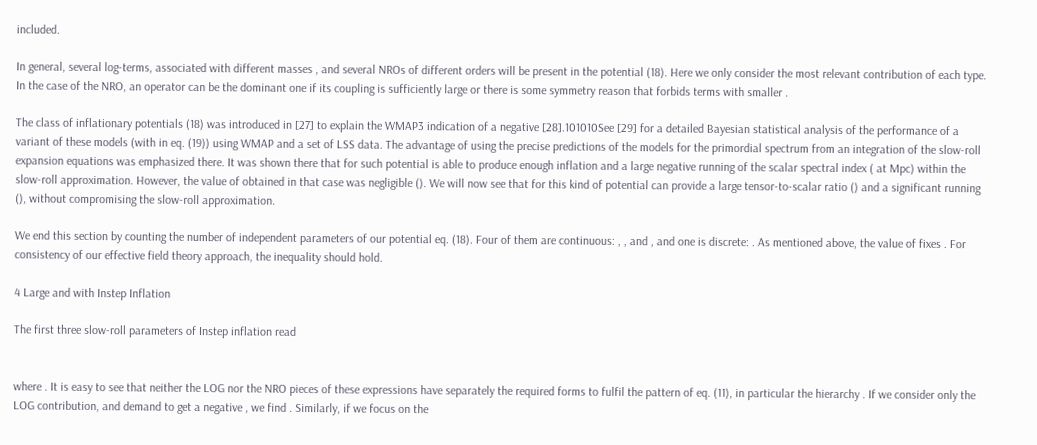included.

In general, several log-terms, associated with different masses , and several NROs of different orders will be present in the potential (18). Here we only consider the most relevant contribution of each type. In the case of the NRO, an operator can be the dominant one if its coupling is sufficiently large or there is some symmetry reason that forbids terms with smaller .

The class of inflationary potentials (18) was introduced in [27] to explain the WMAP3 indication of a negative [28].101010See [29] for a detailed Bayesian statistical analysis of the performance of a variant of these models (with in eq. (19)) using WMAP and a set of LSS data. The advantage of using the precise predictions of the models for the primordial spectrum from an integration of the slow-roll expansion equations was emphasized there. It was shown there that for such potential is able to produce enough inflation and a large negative running of the scalar spectral index ( at Mpc) within the slow-roll approximation. However, the value of obtained in that case was negligible (). We will now see that for this kind of potential can provide a large tensor-to-scalar ratio () and a significant running (), without compromising the slow-roll approximation.

We end this section by counting the number of independent parameters of our potential eq. (18). Four of them are continuous: , , and , and one is discrete: . As mentioned above, the value of fixes . For consistency of our effective field theory approach, the inequality should hold.

4 Large and with Instep Inflation

The first three slow-roll parameters of Instep inflation read


where . It is easy to see that neither the LOG nor the NRO pieces of these expressions have separately the required forms to fulfil the pattern of eq. (11), in particular the hierarchy . If we consider only the LOG contribution, and demand to get a negative , we find . Similarly, if we focus on the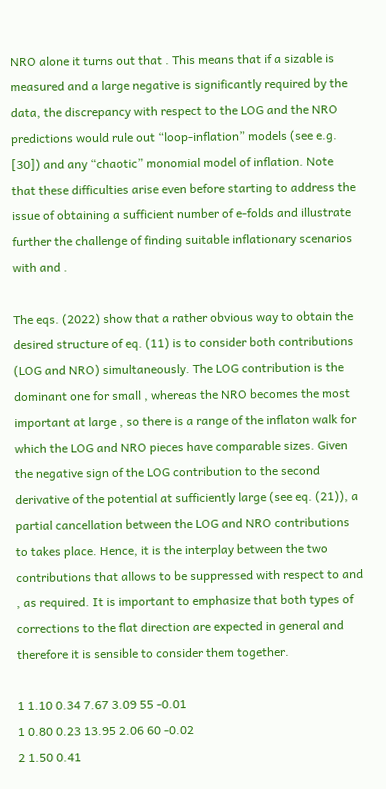NRO alone it turns out that . This means that if a sizable is measured and a large negative is significantly required by the data, the discrepancy with respect to the LOG and the NRO predictions would rule out “loop-inflation” models (see e.g. [30]) and any “chaotic” monomial model of inflation. Note that these difficulties arise even before starting to address the issue of obtaining a sufficient number of e-folds and illustrate further the challenge of finding suitable inflationary scenarios with and .

The eqs. (2022) show that a rather obvious way to obtain the desired structure of eq. (11) is to consider both contributions (LOG and NRO) simultaneously. The LOG contribution is the dominant one for small , whereas the NRO becomes the most important at large , so there is a range of the inflaton walk for which the LOG and NRO pieces have comparable sizes. Given the negative sign of the LOG contribution to the second derivative of the potential at sufficiently large (see eq. (21)), a partial cancellation between the LOG and NRO contributions to takes place. Hence, it is the interplay between the two contributions that allows to be suppressed with respect to and , as required. It is important to emphasize that both types of corrections to the flat direction are expected in general and therefore it is sensible to consider them together.

1 1.10 0.34 7.67 3.09 55 -0.01
1 0.80 0.23 13.95 2.06 60 -0.02
2 1.50 0.41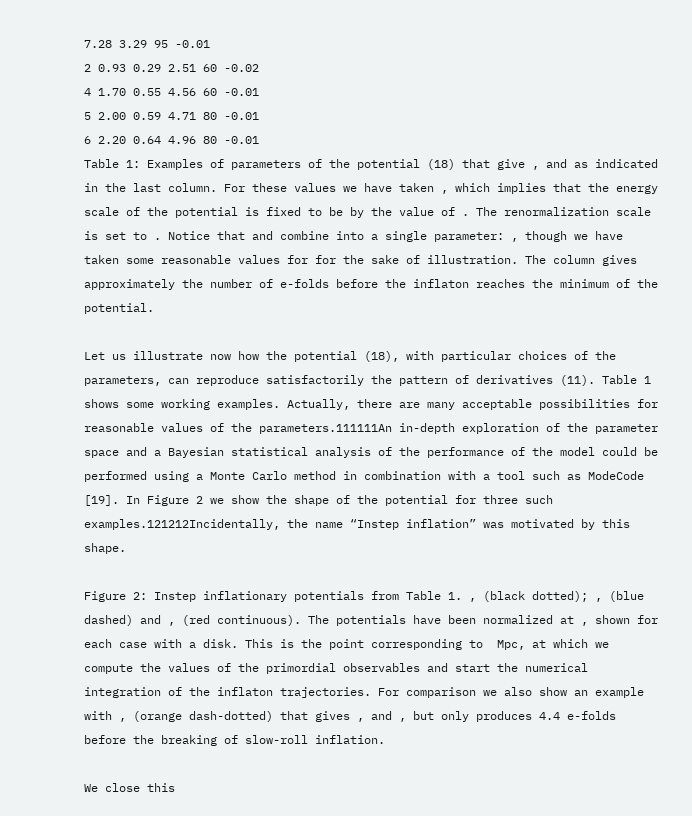7.28 3.29 95 -0.01
2 0.93 0.29 2.51 60 -0.02
4 1.70 0.55 4.56 60 -0.01
5 2.00 0.59 4.71 80 -0.01
6 2.20 0.64 4.96 80 -0.01
Table 1: Examples of parameters of the potential (18) that give , and as indicated in the last column. For these values we have taken , which implies that the energy scale of the potential is fixed to be by the value of . The renormalization scale is set to . Notice that and combine into a single parameter: , though we have taken some reasonable values for for the sake of illustration. The column gives approximately the number of e-folds before the inflaton reaches the minimum of the potential.

Let us illustrate now how the potential (18), with particular choices of the parameters, can reproduce satisfactorily the pattern of derivatives (11). Table 1 shows some working examples. Actually, there are many acceptable possibilities for reasonable values of the parameters.111111An in-depth exploration of the parameter space and a Bayesian statistical analysis of the performance of the model could be performed using a Monte Carlo method in combination with a tool such as ModeCode [19]. In Figure 2 we show the shape of the potential for three such examples.121212Incidentally, the name “Instep inflation” was motivated by this shape.

Figure 2: Instep inflationary potentials from Table 1. , (black dotted); , (blue dashed) and , (red continuous). The potentials have been normalized at , shown for each case with a disk. This is the point corresponding to  Mpc, at which we compute the values of the primordial observables and start the numerical integration of the inflaton trajectories. For comparison we also show an example with , (orange dash-dotted) that gives , and , but only produces 4.4 e-folds before the breaking of slow-roll inflation.

We close this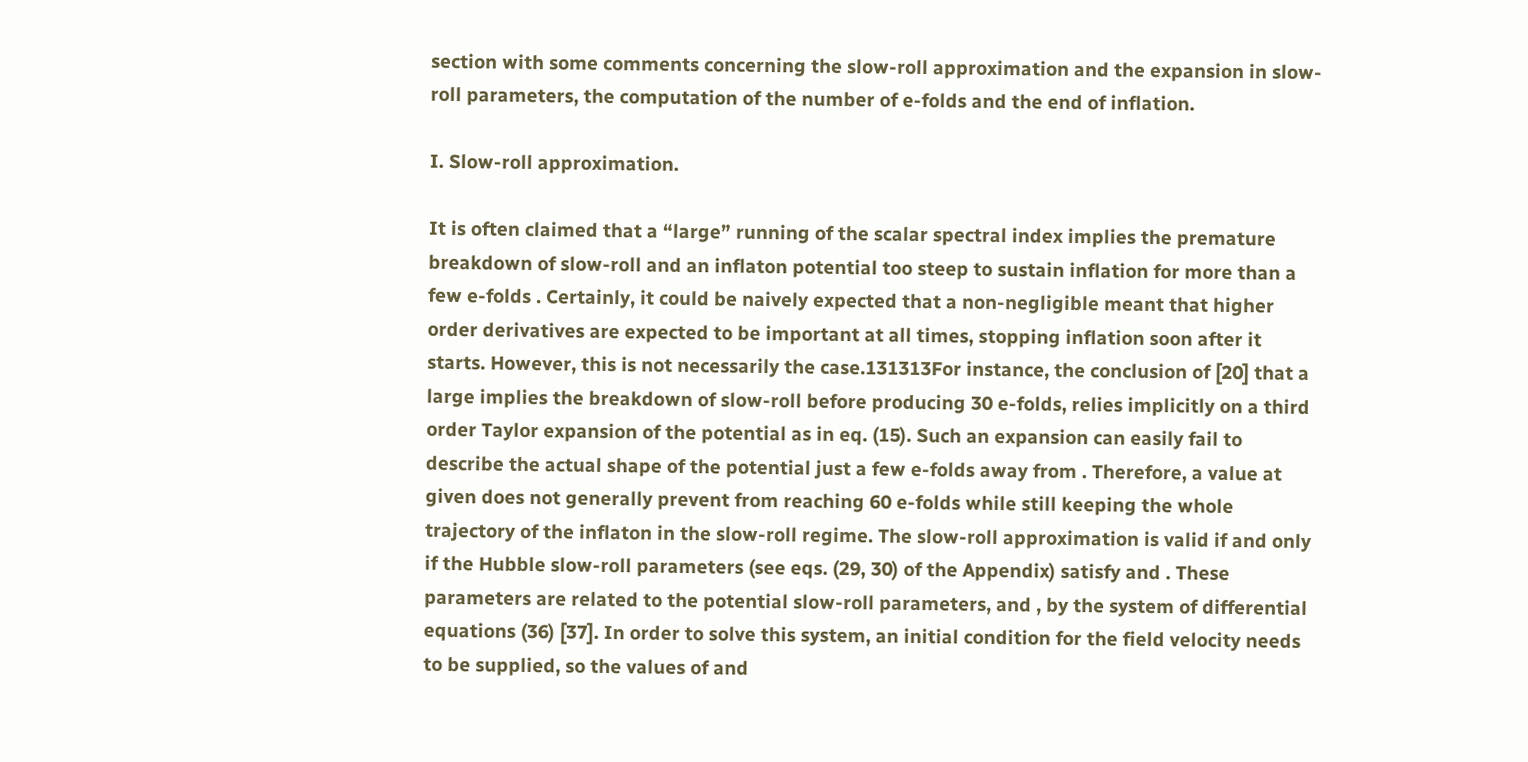section with some comments concerning the slow-roll approximation and the expansion in slow-roll parameters, the computation of the number of e-folds and the end of inflation.

I. Slow-roll approximation.

It is often claimed that a “large” running of the scalar spectral index implies the premature breakdown of slow-roll and an inflaton potential too steep to sustain inflation for more than a few e-folds . Certainly, it could be naively expected that a non-negligible meant that higher order derivatives are expected to be important at all times, stopping inflation soon after it starts. However, this is not necessarily the case.131313For instance, the conclusion of [20] that a large implies the breakdown of slow-roll before producing 30 e-folds, relies implicitly on a third order Taylor expansion of the potential as in eq. (15). Such an expansion can easily fail to describe the actual shape of the potential just a few e-folds away from . Therefore, a value at given does not generally prevent from reaching 60 e-folds while still keeping the whole trajectory of the inflaton in the slow-roll regime. The slow-roll approximation is valid if and only if the Hubble slow-roll parameters (see eqs. (29, 30) of the Appendix) satisfy and . These parameters are related to the potential slow-roll parameters, and , by the system of differential equations (36) [37]. In order to solve this system, an initial condition for the field velocity needs to be supplied, so the values of and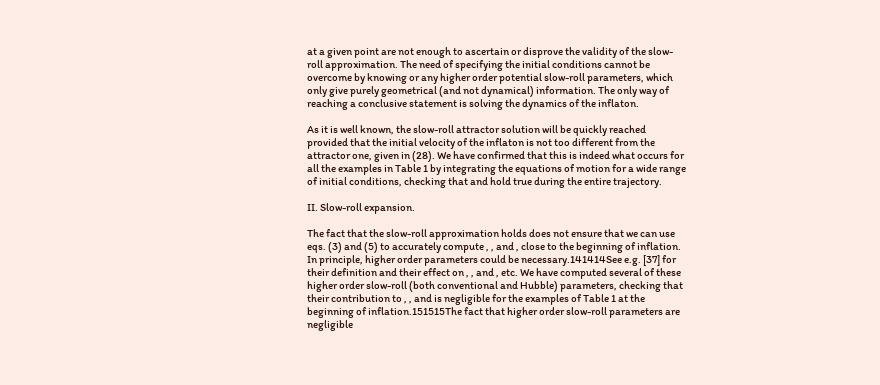at a given point are not enough to ascertain or disprove the validity of the slow-roll approximation. The need of specifying the initial conditions cannot be overcome by knowing or any higher order potential slow-roll parameters, which only give purely geometrical (and not dynamical) information. The only way of reaching a conclusive statement is solving the dynamics of the inflaton.

As it is well known, the slow-roll attractor solution will be quickly reached provided that the initial velocity of the inflaton is not too different from the attractor one, given in (28). We have confirmed that this is indeed what occurs for all the examples in Table 1 by integrating the equations of motion for a wide range of initial conditions, checking that and hold true during the entire trajectory.

II. Slow-roll expansion.

The fact that the slow-roll approximation holds does not ensure that we can use eqs. (3) and (5) to accurately compute , , and , close to the beginning of inflation. In principle, higher order parameters could be necessary.141414See e.g. [37] for their definition and their effect on , , and , etc. We have computed several of these higher order slow-roll (both conventional and Hubble) parameters, checking that their contribution to , , and is negligible for the examples of Table 1 at the beginning of inflation.151515The fact that higher order slow-roll parameters are negligible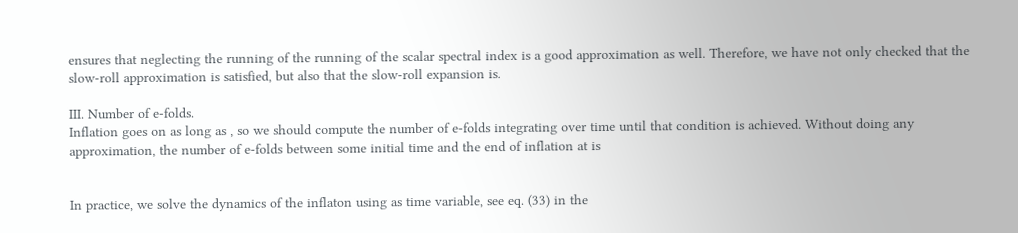ensures that neglecting the running of the running of the scalar spectral index is a good approximation as well. Therefore, we have not only checked that the slow-roll approximation is satisfied, but also that the slow-roll expansion is.

III. Number of e-folds.
Inflation goes on as long as , so we should compute the number of e-folds integrating over time until that condition is achieved. Without doing any approximation, the number of e-folds between some initial time and the end of inflation at is


In practice, we solve the dynamics of the inflaton using as time variable, see eq. (33) in the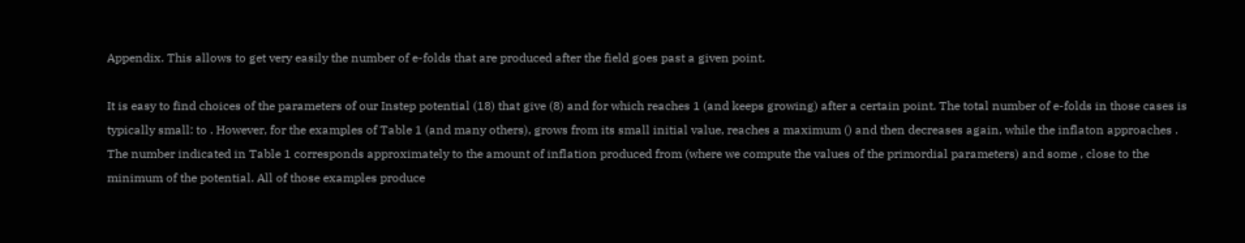Appendix. This allows to get very easily the number of e-folds that are produced after the field goes past a given point.

It is easy to find choices of the parameters of our Instep potential (18) that give (8) and for which reaches 1 (and keeps growing) after a certain point. The total number of e-folds in those cases is typically small: to . However, for the examples of Table 1 (and many others), grows from its small initial value, reaches a maximum () and then decreases again, while the inflaton approaches . The number indicated in Table 1 corresponds approximately to the amount of inflation produced from (where we compute the values of the primordial parameters) and some , close to the minimum of the potential. All of those examples produce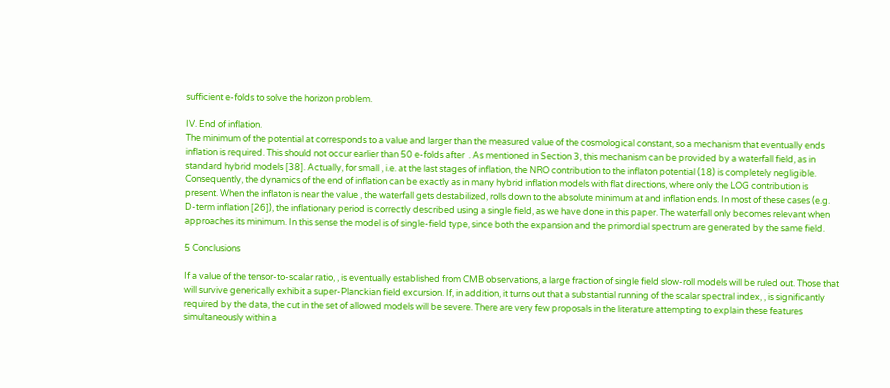sufficient e-folds to solve the horizon problem.

IV. End of inflation.
The minimum of the potential at corresponds to a value and larger than the measured value of the cosmological constant, so a mechanism that eventually ends inflation is required. This should not occur earlier than 50 e-folds after  . As mentioned in Section 3, this mechanism can be provided by a waterfall field, as in standard hybrid models [38]. Actually, for small , i.e. at the last stages of inflation, the NRO contribution to the inflaton potential (18) is completely negligible. Consequently, the dynamics of the end of inflation can be exactly as in many hybrid inflation models with flat directions, where only the LOG contribution is present. When the inflaton is near the value , the waterfall gets destabilized, rolls down to the absolute minimum at and inflation ends. In most of these cases (e.g. D-term inflation [26]), the inflationary period is correctly described using a single field, as we have done in this paper. The waterfall only becomes relevant when approaches its minimum. In this sense the model is of single-field type, since both the expansion and the primordial spectrum are generated by the same field.

5 Conclusions

If a value of the tensor-to-scalar ratio, , is eventually established from CMB observations, a large fraction of single field slow-roll models will be ruled out. Those that will survive generically exhibit a super-Planckian field excursion. If, in addition, it turns out that a substantial running of the scalar spectral index, , is significantly required by the data, the cut in the set of allowed models will be severe. There are very few proposals in the literature attempting to explain these features simultaneously within a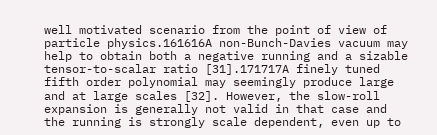well motivated scenario from the point of view of particle physics.161616A non-Bunch-Davies vacuum may help to obtain both a negative running and a sizable tensor-to-scalar ratio [31].171717A finely tuned fifth order polynomial may seemingly produce large and at large scales [32]. However, the slow-roll expansion is generally not valid in that case and the running is strongly scale dependent, even up to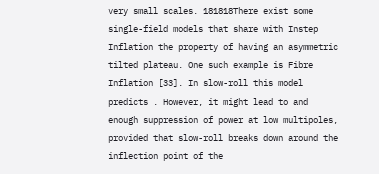very small scales. 181818There exist some single-field models that share with Instep Inflation the property of having an asymmetric tilted plateau. One such example is Fibre Inflation [33]. In slow-roll this model predicts . However, it might lead to and enough suppression of power at low multipoles, provided that slow-roll breaks down around the inflection point of the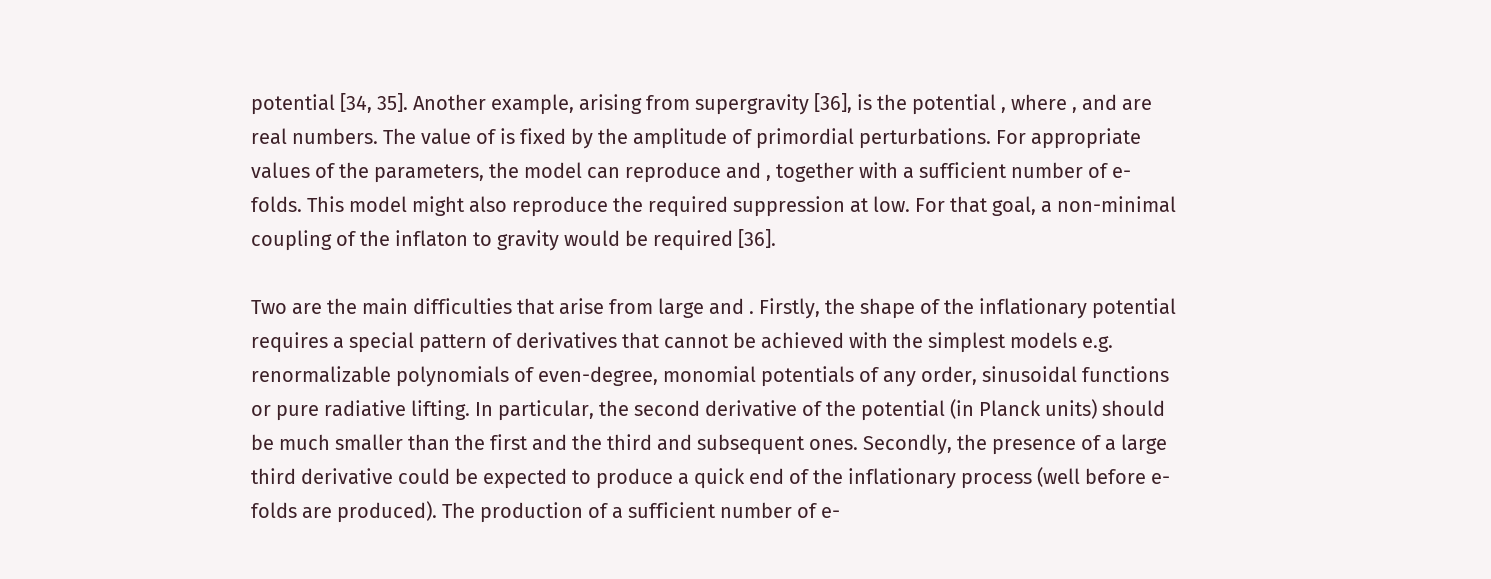potential [34, 35]. Another example, arising from supergravity [36], is the potential , where , and are real numbers. The value of is fixed by the amplitude of primordial perturbations. For appropriate values of the parameters, the model can reproduce and , together with a sufficient number of e-folds. This model might also reproduce the required suppression at low. For that goal, a non-minimal coupling of the inflaton to gravity would be required [36].

Two are the main difficulties that arise from large and . Firstly, the shape of the inflationary potential requires a special pattern of derivatives that cannot be achieved with the simplest models e.g. renormalizable polynomials of even-degree, monomial potentials of any order, sinusoidal functions or pure radiative lifting. In particular, the second derivative of the potential (in Planck units) should be much smaller than the first and the third and subsequent ones. Secondly, the presence of a large third derivative could be expected to produce a quick end of the inflationary process (well before e-folds are produced). The production of a sufficient number of e-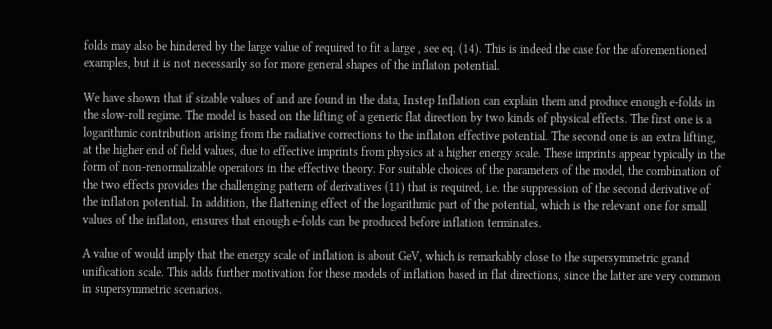folds may also be hindered by the large value of required to fit a large , see eq. (14). This is indeed the case for the aforementioned examples, but it is not necessarily so for more general shapes of the inflaton potential.

We have shown that if sizable values of and are found in the data, Instep Inflation can explain them and produce enough e-folds in the slow-roll regime. The model is based on the lifting of a generic flat direction by two kinds of physical effects. The first one is a logarithmic contribution arising from the radiative corrections to the inflaton effective potential. The second one is an extra lifting, at the higher end of field values, due to effective imprints from physics at a higher energy scale. These imprints appear typically in the form of non-renormalizable operators in the effective theory. For suitable choices of the parameters of the model, the combination of the two effects provides the challenging pattern of derivatives (11) that is required, i.e. the suppression of the second derivative of the inflaton potential. In addition, the flattening effect of the logarithmic part of the potential, which is the relevant one for small values of the inflaton, ensures that enough e-folds can be produced before inflation terminates.

A value of would imply that the energy scale of inflation is about GeV, which is remarkably close to the supersymmetric grand unification scale. This adds further motivation for these models of inflation based in flat directions, since the latter are very common in supersymmetric scenarios.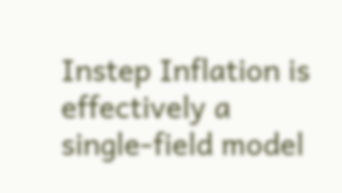Instep Inflation is effectively a single-field model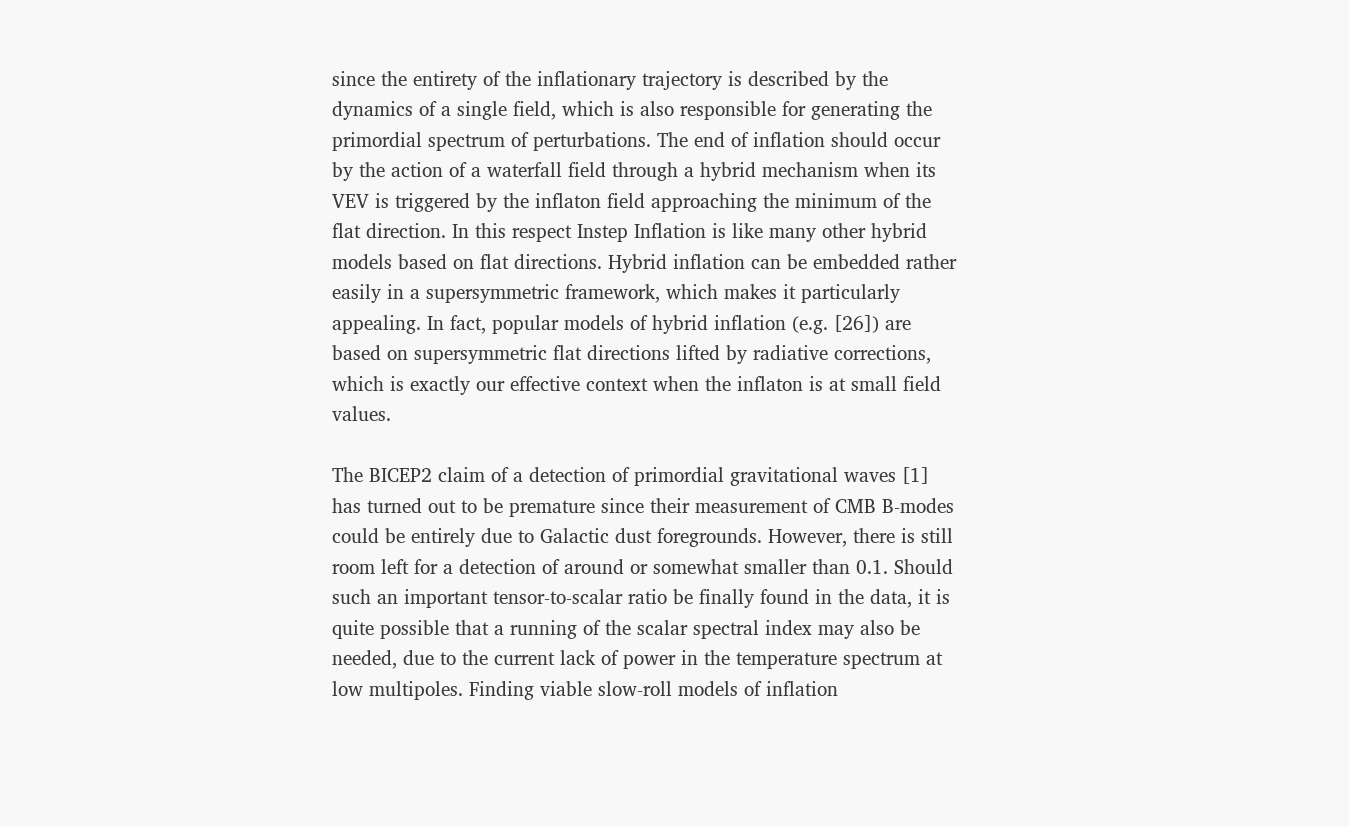since the entirety of the inflationary trajectory is described by the dynamics of a single field, which is also responsible for generating the primordial spectrum of perturbations. The end of inflation should occur by the action of a waterfall field through a hybrid mechanism when its VEV is triggered by the inflaton field approaching the minimum of the flat direction. In this respect Instep Inflation is like many other hybrid models based on flat directions. Hybrid inflation can be embedded rather easily in a supersymmetric framework, which makes it particularly appealing. In fact, popular models of hybrid inflation (e.g. [26]) are based on supersymmetric flat directions lifted by radiative corrections, which is exactly our effective context when the inflaton is at small field values.

The BICEP2 claim of a detection of primordial gravitational waves [1] has turned out to be premature since their measurement of CMB B-modes could be entirely due to Galactic dust foregrounds. However, there is still room left for a detection of around or somewhat smaller than 0.1. Should such an important tensor-to-scalar ratio be finally found in the data, it is quite possible that a running of the scalar spectral index may also be needed, due to the current lack of power in the temperature spectrum at low multipoles. Finding viable slow-roll models of inflation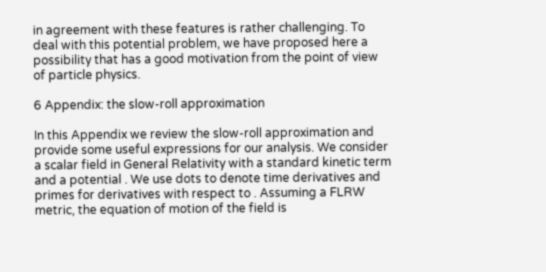in agreement with these features is rather challenging. To deal with this potential problem, we have proposed here a possibility that has a good motivation from the point of view of particle physics.

6 Appendix: the slow-roll approximation

In this Appendix we review the slow-roll approximation and provide some useful expressions for our analysis. We consider a scalar field in General Relativity with a standard kinetic term and a potential . We use dots to denote time derivatives and primes for derivatives with respect to . Assuming a FLRW metric, the equation of motion of the field is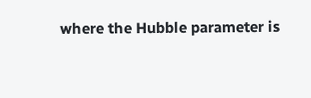where the Hubble parameter is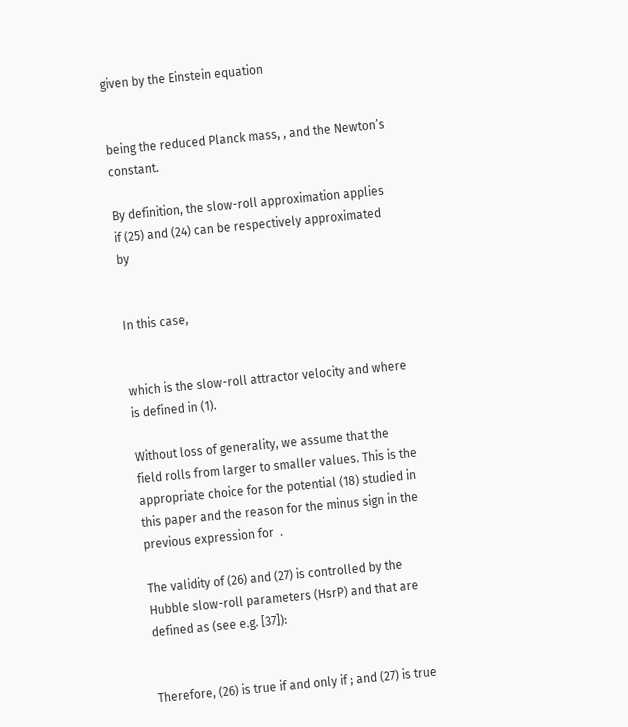given by the Einstein equation


being the reduced Planck mass, , and the Newton’s constant.

By definition, the slow-roll approximation applies if (25) and (24) can be respectively approximated by


In this case,


which is the slow-roll attractor velocity and where is defined in (1).

Without loss of generality, we assume that the field rolls from larger to smaller values. This is the appropriate choice for the potential (18) studied in this paper and the reason for the minus sign in the previous expression for  .

The validity of (26) and (27) is controlled by the Hubble slow-roll parameters (HsrP) and that are defined as (see e.g. [37]):


Therefore, (26) is true if and only if ; and (27) is true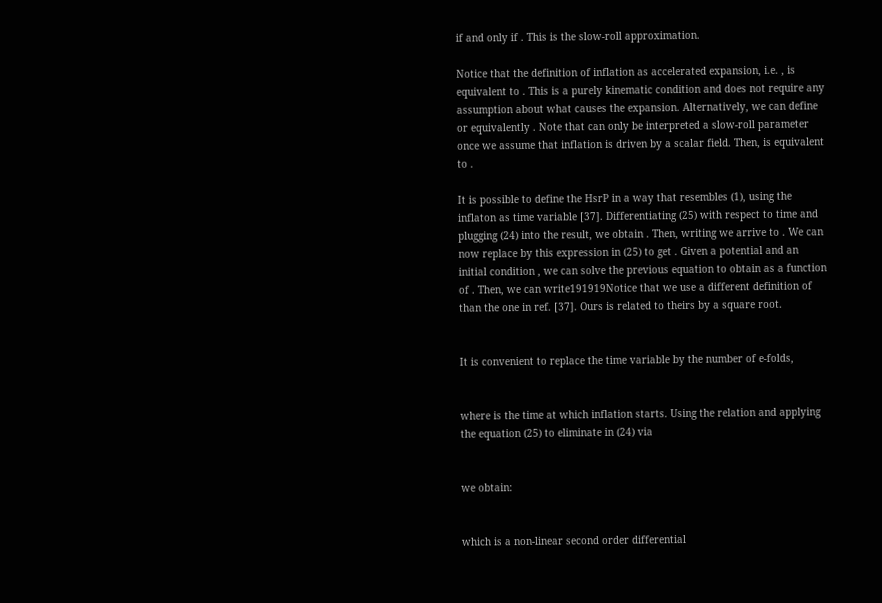if and only if . This is the slow-roll approximation.

Notice that the definition of inflation as accelerated expansion, i.e. , is equivalent to . This is a purely kinematic condition and does not require any assumption about what causes the expansion. Alternatively, we can define or equivalently . Note that can only be interpreted a slow-roll parameter once we assume that inflation is driven by a scalar field. Then, is equivalent to .

It is possible to define the HsrP in a way that resembles (1), using the inflaton as time variable [37]. Differentiating (25) with respect to time and plugging (24) into the result, we obtain . Then, writing we arrive to . We can now replace by this expression in (25) to get . Given a potential and an initial condition , we can solve the previous equation to obtain as a function of . Then, we can write191919Notice that we use a different definition of than the one in ref. [37]. Ours is related to theirs by a square root.


It is convenient to replace the time variable by the number of e-folds,


where is the time at which inflation starts. Using the relation and applying the equation (25) to eliminate in (24) via


we obtain:


which is a non-linear second order differential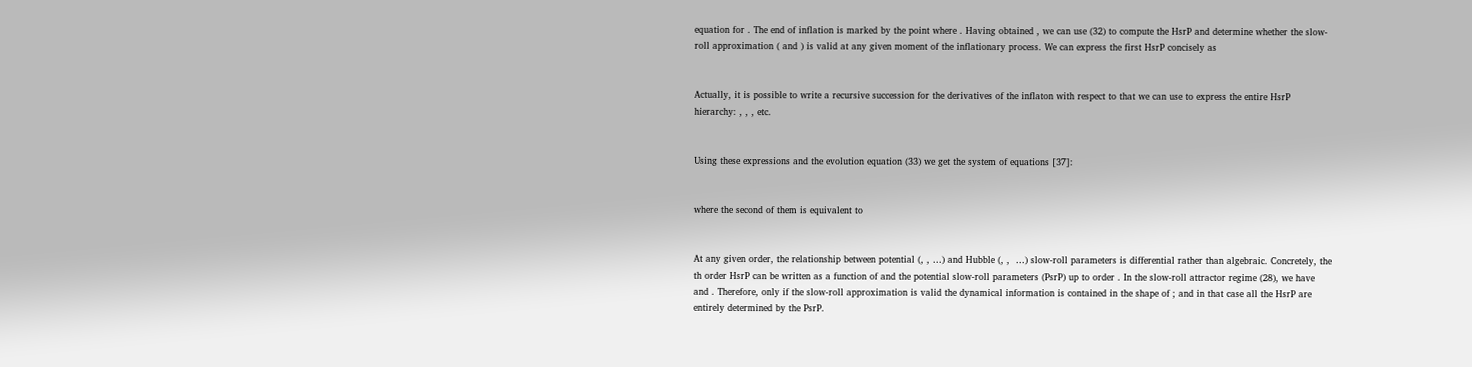equation for . The end of inflation is marked by the point where . Having obtained , we can use (32) to compute the HsrP and determine whether the slow-roll approximation ( and ) is valid at any given moment of the inflationary process. We can express the first HsrP concisely as


Actually, it is possible to write a recursive succession for the derivatives of the inflaton with respect to that we can use to express the entire HsrP hierarchy: , , , etc.


Using these expressions and the evolution equation (33) we get the system of equations [37]:


where the second of them is equivalent to


At any given order, the relationship between potential (, , …) and Hubble (, ,  …) slow-roll parameters is differential rather than algebraic. Concretely, the th order HsrP can be written as a function of and the potential slow-roll parameters (PsrP) up to order . In the slow-roll attractor regime (28), we have and . Therefore, only if the slow-roll approximation is valid the dynamical information is contained in the shape of ; and in that case all the HsrP are entirely determined by the PsrP.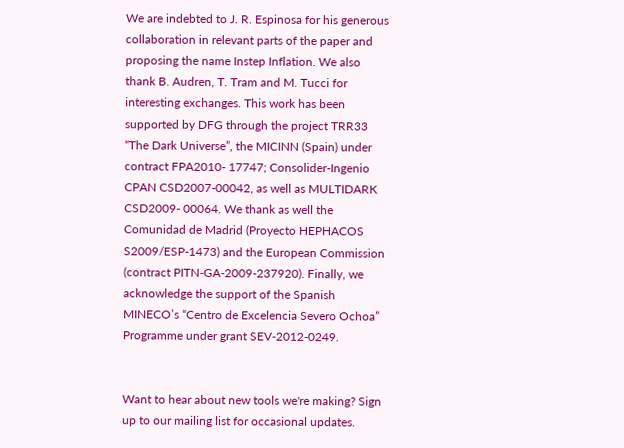We are indebted to J. R. Espinosa for his generous collaboration in relevant parts of the paper and proposing the name Instep Inflation. We also thank B. Audren, T. Tram and M. Tucci for interesting exchanges. This work has been supported by DFG through the project TRR33 “The Dark Universe”, the MICINN (Spain) under contract FPA2010- 17747; Consolider-Ingenio CPAN CSD2007-00042, as well as MULTIDARK CSD2009- 00064. We thank as well the Comunidad de Madrid (Proyecto HEPHACOS S2009/ESP-1473) and the European Commission (contract PITN-GA-2009-237920). Finally, we acknowledge the support of the Spanish MINECO’s “Centro de Excelencia Severo Ochoa” Programme under grant SEV-2012-0249.


Want to hear about new tools we're making? Sign up to our mailing list for occasional updates.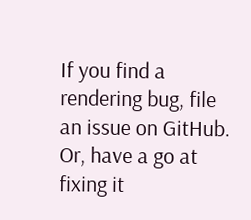If you find a rendering bug, file an issue on GitHub. Or, have a go at fixing it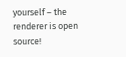yourself – the renderer is open source!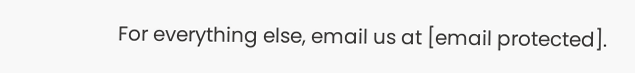For everything else, email us at [email protected].